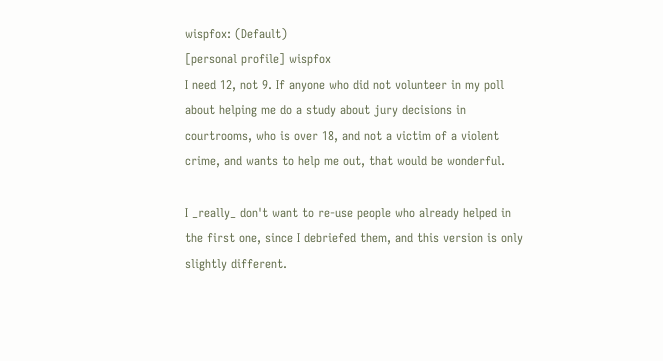wispfox: (Default)
[personal profile] wispfox
I need 12, not 9. If anyone who did not volunteer in my poll about helping me do a study about jury decisions in courtrooms, who is over 18, and not a victim of a violent crime, and wants to help me out, that would be wonderful.

I _really_ don't want to re-use people who already helped in the first one, since I debriefed them, and this version is only slightly different.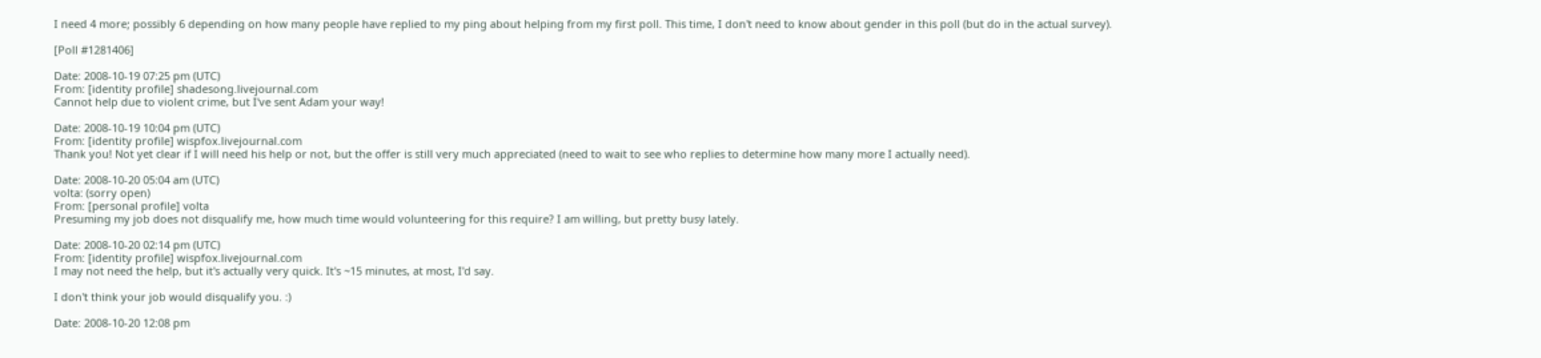I need 4 more; possibly 6 depending on how many people have replied to my ping about helping from my first poll. This time, I don't need to know about gender in this poll (but do in the actual survey).

[Poll #1281406]

Date: 2008-10-19 07:25 pm (UTC)
From: [identity profile] shadesong.livejournal.com
Cannot help due to violent crime, but I've sent Adam your way!

Date: 2008-10-19 10:04 pm (UTC)
From: [identity profile] wispfox.livejournal.com
Thank you! Not yet clear if I will need his help or not, but the offer is still very much appreciated (need to wait to see who replies to determine how many more I actually need).

Date: 2008-10-20 05:04 am (UTC)
volta: (sorry open)
From: [personal profile] volta
Presuming my job does not disqualify me, how much time would volunteering for this require? I am willing, but pretty busy lately.

Date: 2008-10-20 02:14 pm (UTC)
From: [identity profile] wispfox.livejournal.com
I may not need the help, but it's actually very quick. It's ~15 minutes, at most, I'd say.

I don't think your job would disqualify you. :)

Date: 2008-10-20 12:08 pm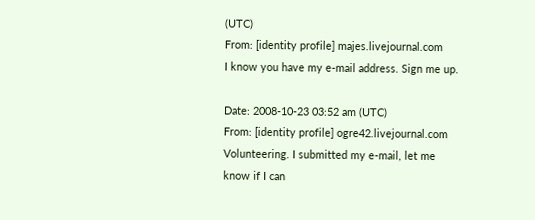(UTC)
From: [identity profile] majes.livejournal.com
I know you have my e-mail address. Sign me up.

Date: 2008-10-23 03:52 am (UTC)
From: [identity profile] ogre42.livejournal.com
Volunteering. I submitted my e-mail, let me know if I can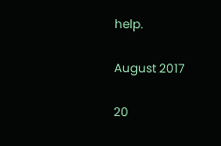help.

August 2017

20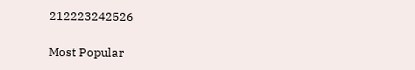212223242526

Most Popular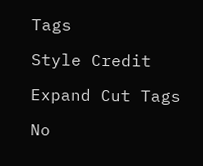Tags

Style Credit

Expand Cut Tags

No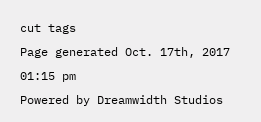cut tags
Page generated Oct. 17th, 2017 01:15 pm
Powered by Dreamwidth Studios